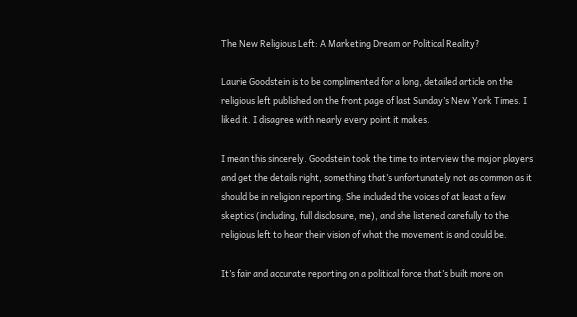The New Religious Left: A Marketing Dream or Political Reality?

Laurie Goodstein is to be complimented for a long, detailed article on the religious left published on the front page of last Sunday’s New York Times. I liked it. I disagree with nearly every point it makes.

I mean this sincerely. Goodstein took the time to interview the major players and get the details right, something that’s unfortunately not as common as it should be in religion reporting. She included the voices of at least a few skeptics (including, full disclosure, me), and she listened carefully to the religious left to hear their vision of what the movement is and could be.

It’s fair and accurate reporting on a political force that’s built more on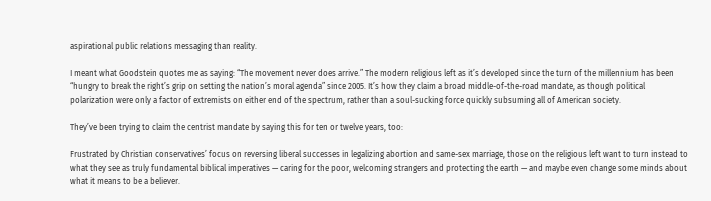aspirational public relations messaging than reality.

I meant what Goodstein quotes me as saying: “The movement never does arrive.” The modern religious left as it’s developed since the turn of the millennium has been “hungry to break the right’s grip on setting the nation’s moral agenda” since 2005. It’s how they claim a broad middle-of-the-road mandate, as though political polarization were only a factor of extremists on either end of the spectrum, rather than a soul-sucking force quickly subsuming all of American society.

They’ve been trying to claim the centrist mandate by saying this for ten or twelve years, too:

Frustrated by Christian conservatives’ focus on reversing liberal successes in legalizing abortion and same-sex marriage, those on the religious left want to turn instead to what they see as truly fundamental biblical imperatives — caring for the poor, welcoming strangers and protecting the earth — and maybe even change some minds about what it means to be a believer.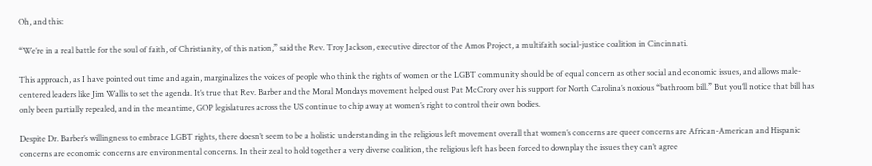Oh, and this:

“We’re in a real battle for the soul of faith, of Christianity, of this nation,” said the Rev. Troy Jackson, executive director of the Amos Project, a multifaith social-justice coalition in Cincinnati.

This approach, as I have pointed out time and again, marginalizes the voices of people who think the rights of women or the LGBT community should be of equal concern as other social and economic issues, and allows male-centered leaders like Jim Wallis to set the agenda. It’s true that Rev. Barber and the Moral Mondays movement helped oust Pat McCrory over his support for North Carolina’s noxious “bathroom bill.” But you’ll notice that bill has only been partially repealed, and in the meantime, GOP legislatures across the US continue to chip away at women’s right to control their own bodies.

Despite Dr. Barber’s willingness to embrace LGBT rights, there doesn’t seem to be a holistic understanding in the religious left movement overall that women’s concerns are queer concerns are African-American and Hispanic concerns are economic concerns are environmental concerns. In their zeal to hold together a very diverse coalition, the religious left has been forced to downplay the issues they can’t agree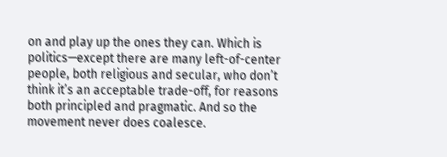on and play up the ones they can. Which is politics—except there are many left-of-center people, both religious and secular, who don’t think it’s an acceptable trade-off, for reasons both principled and pragmatic. And so the movement never does coalesce.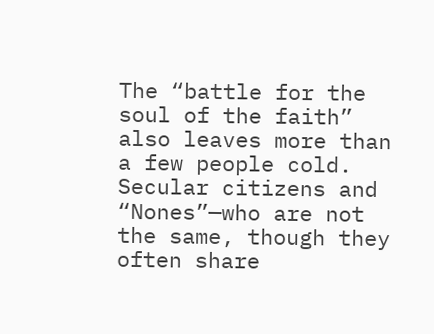The “battle for the soul of the faith” also leaves more than a few people cold. Secular citizens and “Nones”—who are not the same, though they often share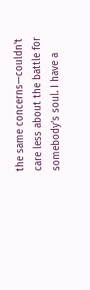the same concerns—couldn’t care less about the battle for somebody’s soul. I have a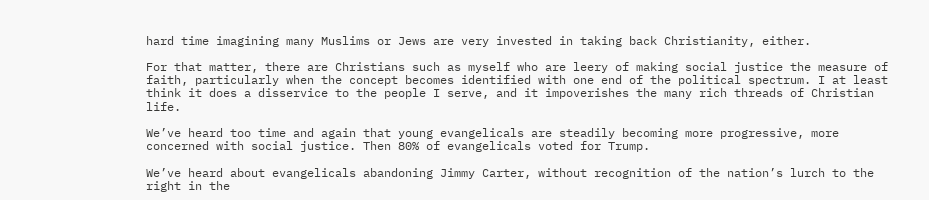hard time imagining many Muslims or Jews are very invested in taking back Christianity, either.

For that matter, there are Christians such as myself who are leery of making social justice the measure of faith, particularly when the concept becomes identified with one end of the political spectrum. I at least think it does a disservice to the people I serve, and it impoverishes the many rich threads of Christian life.

We’ve heard too time and again that young evangelicals are steadily becoming more progressive, more concerned with social justice. Then 80% of evangelicals voted for Trump.

We’ve heard about evangelicals abandoning Jimmy Carter, without recognition of the nation’s lurch to the right in the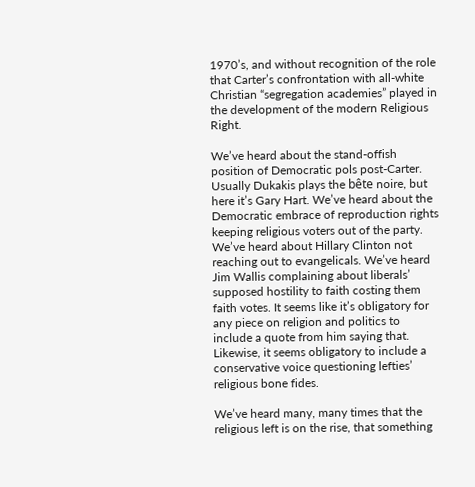1970’s, and without recognition of the role that Carter’s confrontation with all-white Christian “segregation academies” played in the development of the modern Religious Right.

We’ve heard about the stand-offish position of Democratic pols post-Carter. Usually Dukakis plays the bête noire, but here it’s Gary Hart. We’ve heard about the Democratic embrace of reproduction rights keeping religious voters out of the party. We’ve heard about Hillary Clinton not reaching out to evangelicals. We’ve heard Jim Wallis complaining about liberals’ supposed hostility to faith costing them faith votes. It seems like it’s obligatory for any piece on religion and politics to include a quote from him saying that. Likewise, it seems obligatory to include a conservative voice questioning lefties’ religious bone fides.

We’ve heard many, many times that the religious left is on the rise, that something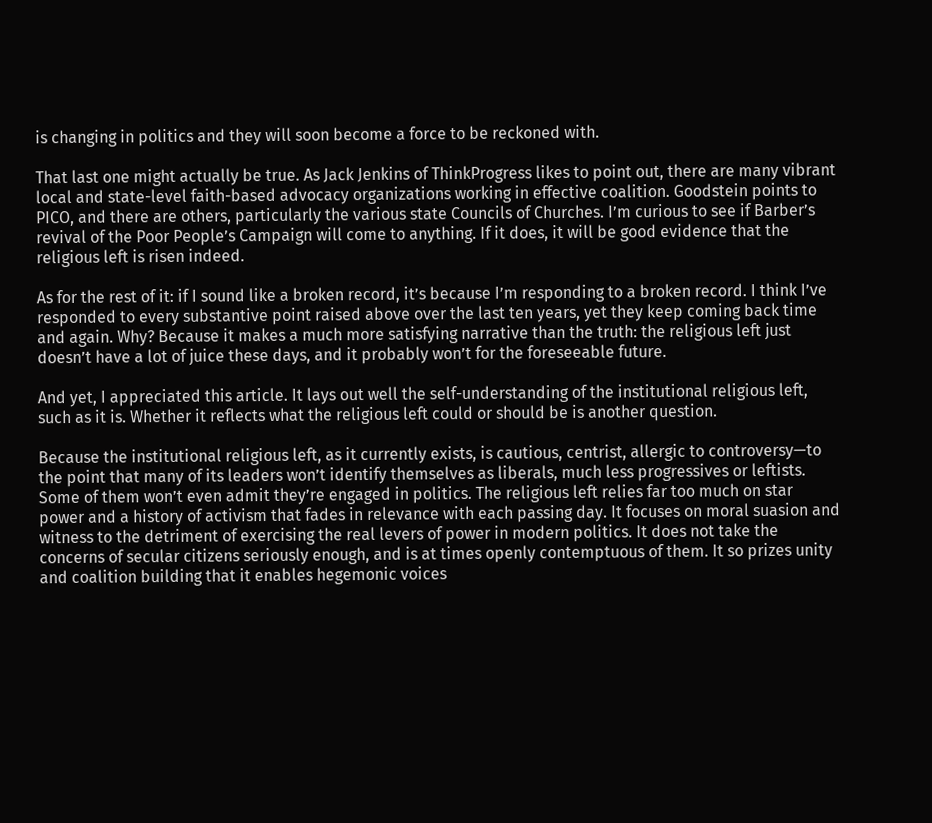is changing in politics and they will soon become a force to be reckoned with.

That last one might actually be true. As Jack Jenkins of ThinkProgress likes to point out, there are many vibrant local and state-level faith-based advocacy organizations working in effective coalition. Goodstein points to PICO, and there are others, particularly the various state Councils of Churches. I’m curious to see if Barber’s revival of the Poor People’s Campaign will come to anything. If it does, it will be good evidence that the religious left is risen indeed.

As for the rest of it: if I sound like a broken record, it’s because I’m responding to a broken record. I think I’ve responded to every substantive point raised above over the last ten years, yet they keep coming back time and again. Why? Because it makes a much more satisfying narrative than the truth: the religious left just doesn’t have a lot of juice these days, and it probably won’t for the foreseeable future.

And yet, I appreciated this article. It lays out well the self-understanding of the institutional religious left, such as it is. Whether it reflects what the religious left could or should be is another question.

Because the institutional religious left, as it currently exists, is cautious, centrist, allergic to controversy—to the point that many of its leaders won’t identify themselves as liberals, much less progressives or leftists. Some of them won’t even admit they’re engaged in politics. The religious left relies far too much on star power and a history of activism that fades in relevance with each passing day. It focuses on moral suasion and witness to the detriment of exercising the real levers of power in modern politics. It does not take the concerns of secular citizens seriously enough, and is at times openly contemptuous of them. It so prizes unity and coalition building that it enables hegemonic voices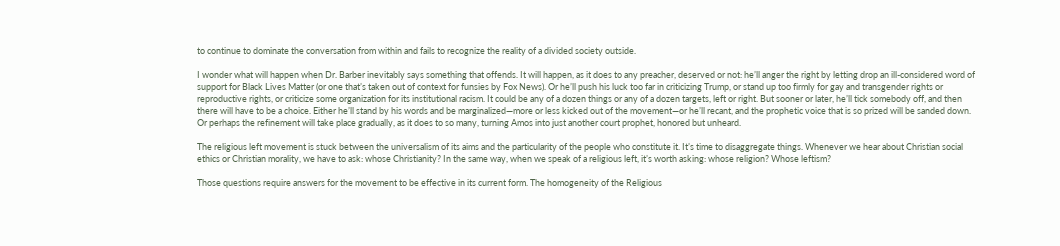to continue to dominate the conversation from within and fails to recognize the reality of a divided society outside.

I wonder what will happen when Dr. Barber inevitably says something that offends. It will happen, as it does to any preacher, deserved or not: he’ll anger the right by letting drop an ill-considered word of support for Black Lives Matter (or one that’s taken out of context for funsies by Fox News). Or he’ll push his luck too far in criticizing Trump, or stand up too firmly for gay and transgender rights or reproductive rights, or criticize some organization for its institutional racism. It could be any of a dozen things or any of a dozen targets, left or right. But sooner or later, he’ll tick somebody off, and then there will have to be a choice. Either he’ll stand by his words and be marginalized—more or less kicked out of the movement—or he’ll recant, and the prophetic voice that is so prized will be sanded down. Or perhaps the refinement will take place gradually, as it does to so many, turning Amos into just another court prophet, honored but unheard.

The religious left movement is stuck between the universalism of its aims and the particularity of the people who constitute it. It’s time to disaggregate things. Whenever we hear about Christian social ethics or Christian morality, we have to ask: whose Christianity? In the same way, when we speak of a religious left, it’s worth asking: whose religion? Whose leftism?

Those questions require answers for the movement to be effective in its current form. The homogeneity of the Religious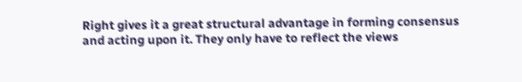Right gives it a great structural advantage in forming consensus and acting upon it. They only have to reflect the views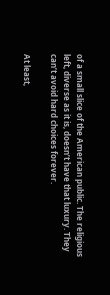of a small slice of the American public. The religious left, diverse as it is, doesn’t have that luxury. They can’t avoid hard choices forever.

At least,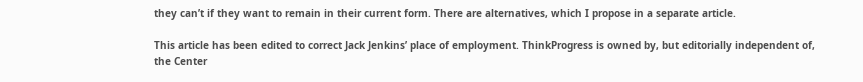they can’t if they want to remain in their current form. There are alternatives, which I propose in a separate article.

This article has been edited to correct Jack Jenkins’ place of employment. ThinkProgress is owned by, but editorially independent of, the Center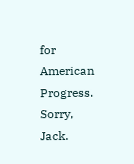for American Progress. Sorry, Jack.